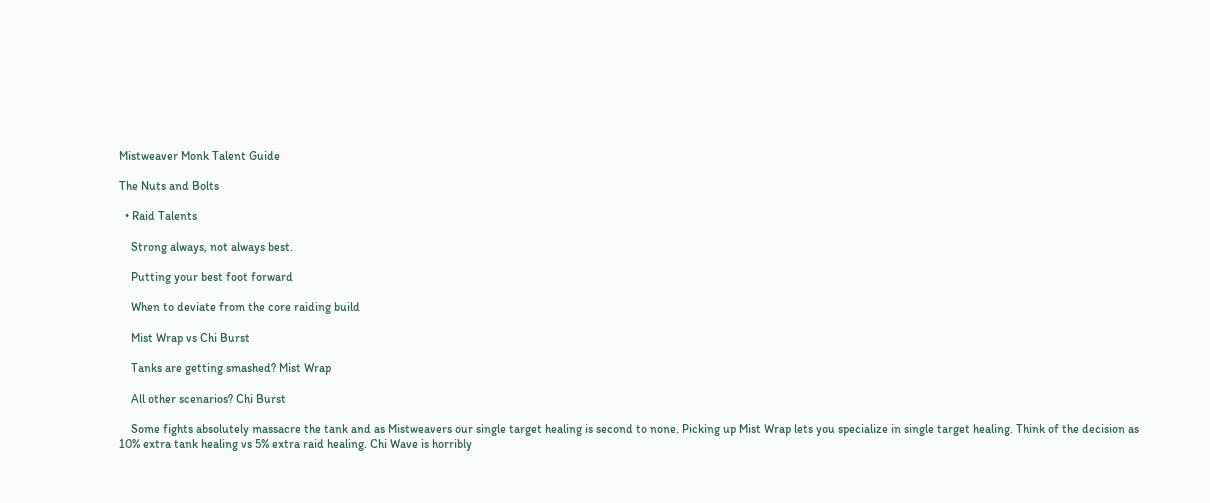Mistweaver Monk Talent Guide

The Nuts and Bolts

  • Raid Talents

    Strong always, not always best.

    Putting your best foot forward

    When to deviate from the core raiding build

    Mist Wrap vs Chi Burst

    Tanks are getting smashed? Mist Wrap

    All other scenarios? Chi Burst

    Some fights absolutely massacre the tank and as Mistweavers our single target healing is second to none. Picking up Mist Wrap lets you specialize in single target healing. Think of the decision as 10% extra tank healing vs 5% extra raid healing. Chi Wave is horribly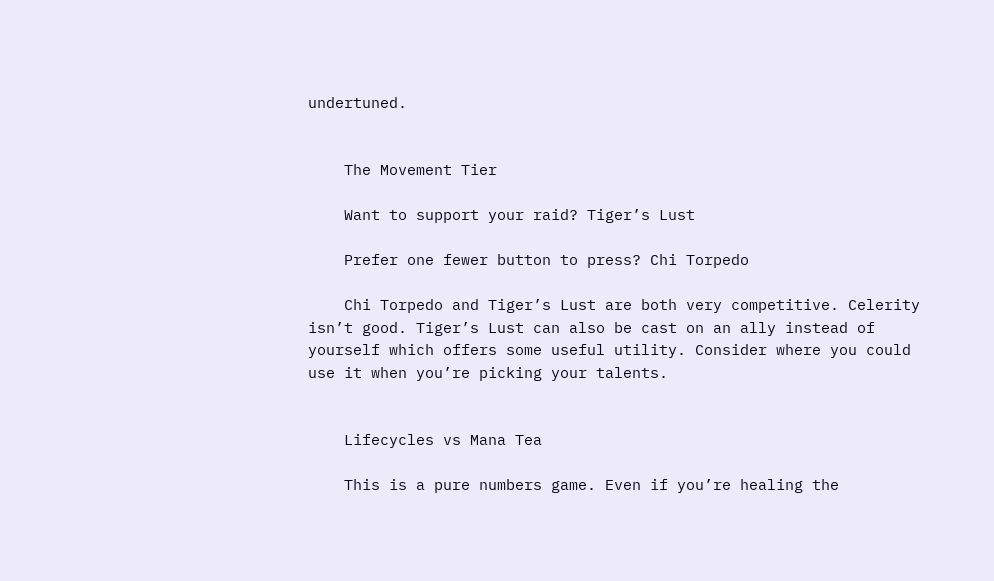undertuned.


    The Movement Tier

    Want to support your raid? Tiger’s Lust

    Prefer one fewer button to press? Chi Torpedo

    Chi Torpedo and Tiger’s Lust are both very competitive. Celerity isn’t good. Tiger’s Lust can also be cast on an ally instead of yourself which offers some useful utility. Consider where you could use it when you’re picking your talents.


    Lifecycles vs Mana Tea

    This is a pure numbers game. Even if you’re healing the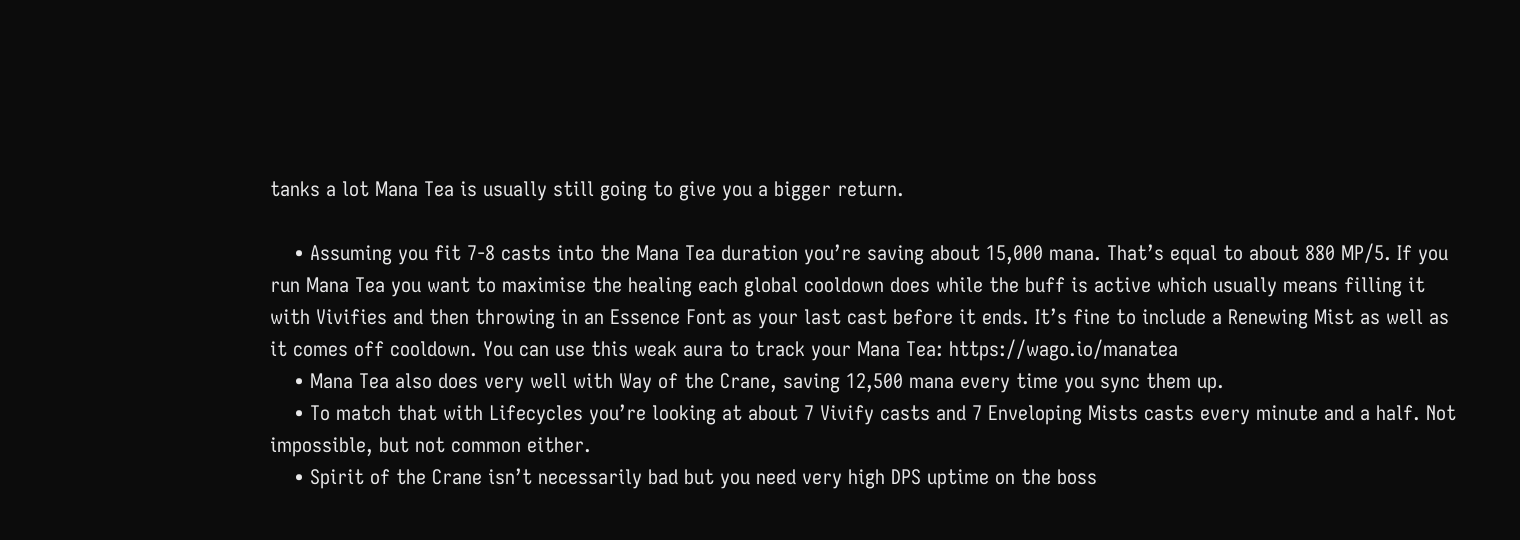tanks a lot Mana Tea is usually still going to give you a bigger return.

    • Assuming you fit 7-8 casts into the Mana Tea duration you’re saving about 15,000 mana. That’s equal to about 880 MP/5. If you run Mana Tea you want to maximise the healing each global cooldown does while the buff is active which usually means filling it with Vivifies and then throwing in an Essence Font as your last cast before it ends. It’s fine to include a Renewing Mist as well as it comes off cooldown. You can use this weak aura to track your Mana Tea: https://wago.io/manatea
    • Mana Tea also does very well with Way of the Crane, saving 12,500 mana every time you sync them up.
    • To match that with Lifecycles you’re looking at about 7 Vivify casts and 7 Enveloping Mists casts every minute and a half. Not impossible, but not common either.
    • Spirit of the Crane isn’t necessarily bad but you need very high DPS uptime on the boss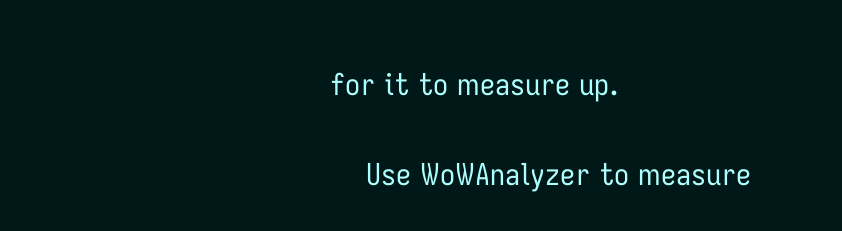for it to measure up.

    Use WoWAnalyzer to measure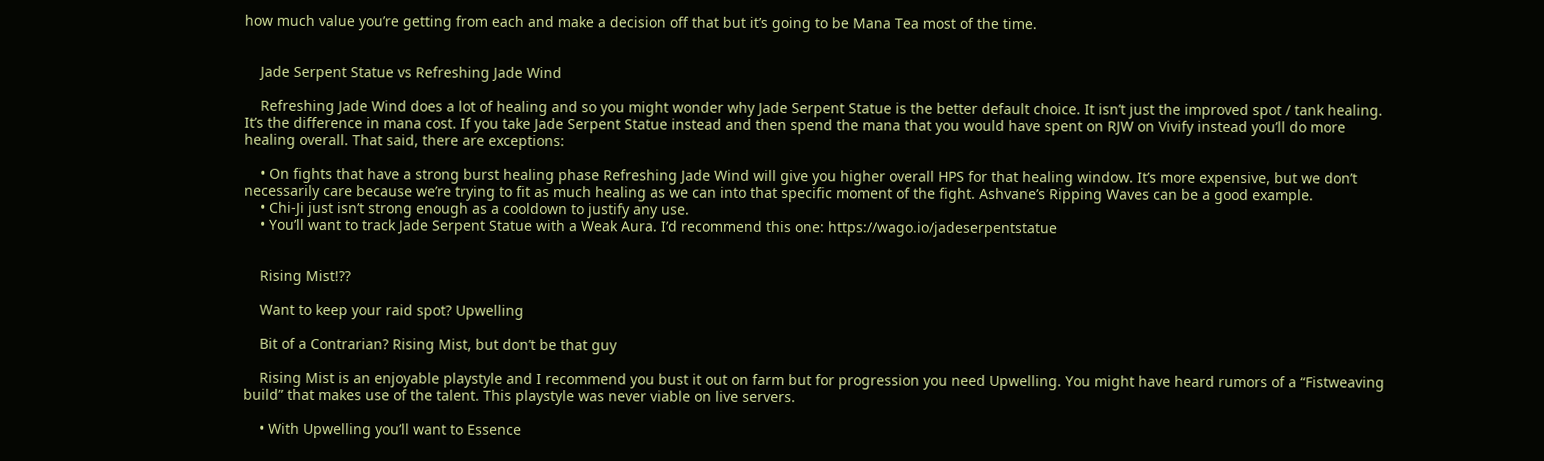how much value you’re getting from each and make a decision off that but it’s going to be Mana Tea most of the time.


    Jade Serpent Statue vs Refreshing Jade Wind

    Refreshing Jade Wind does a lot of healing and so you might wonder why Jade Serpent Statue is the better default choice. It isn’t just the improved spot / tank healing. It’s the difference in mana cost. If you take Jade Serpent Statue instead and then spend the mana that you would have spent on RJW on Vivify instead you’ll do more healing overall. That said, there are exceptions:

    • On fights that have a strong burst healing phase Refreshing Jade Wind will give you higher overall HPS for that healing window. It’s more expensive, but we don’t necessarily care because we’re trying to fit as much healing as we can into that specific moment of the fight. Ashvane’s Ripping Waves can be a good example.
    • Chi-Ji just isn’t strong enough as a cooldown to justify any use.
    • You’ll want to track Jade Serpent Statue with a Weak Aura. I’d recommend this one: https://wago.io/jadeserpentstatue


    Rising Mist!??

    Want to keep your raid spot? Upwelling

    Bit of a Contrarian? Rising Mist, but don’t be that guy

    Rising Mist is an enjoyable playstyle and I recommend you bust it out on farm but for progression you need Upwelling. You might have heard rumors of a “Fistweaving build” that makes use of the talent. This playstyle was never viable on live servers.

    • With Upwelling you’ll want to Essence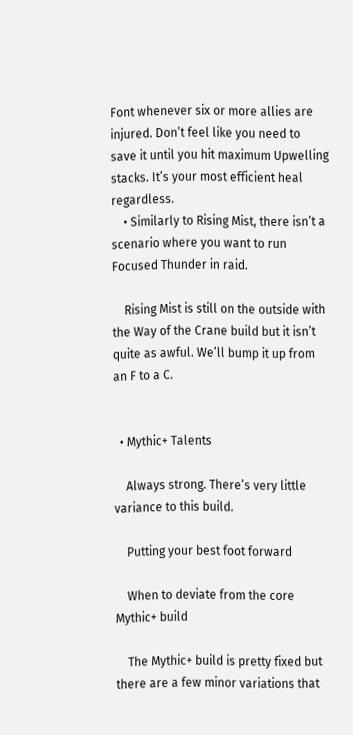Font whenever six or more allies are injured. Don’t feel like you need to save it until you hit maximum Upwelling stacks. It’s your most efficient heal regardless.
    • Similarly to Rising Mist, there isn’t a scenario where you want to run Focused Thunder in raid.

    Rising Mist is still on the outside with the Way of the Crane build but it isn’t quite as awful. We’ll bump it up from an F to a C.


  • Mythic+ Talents

    Always strong. There’s very little variance to this build.

    Putting your best foot forward

    When to deviate from the core Mythic+ build

    The Mythic+ build is pretty fixed but there are a few minor variations that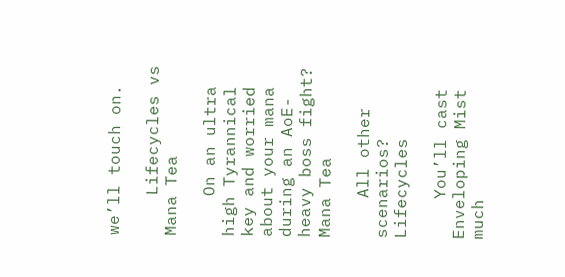we’ll touch on.

    Lifecycles vs Mana Tea

    On an ultra high Tyrannical key and worried about your mana during an AoE-heavy boss fight? Mana Tea

    All other scenarios? Lifecycles

    You’ll cast Enveloping Mist much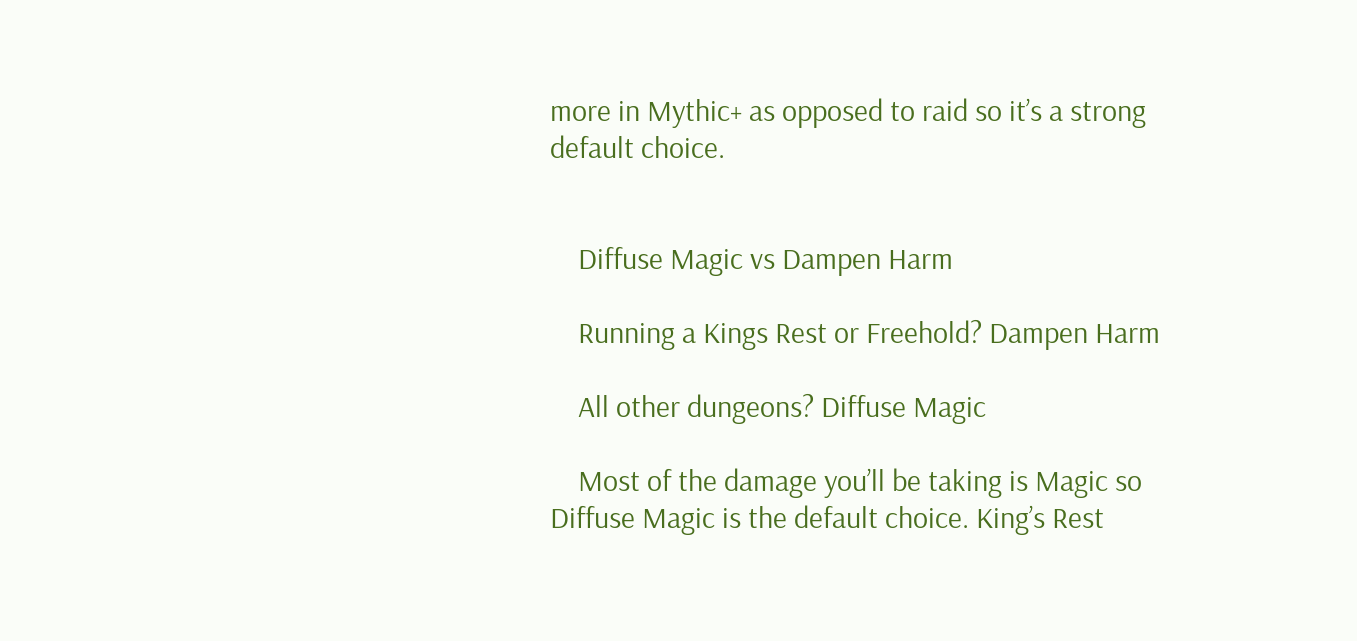more in Mythic+ as opposed to raid so it’s a strong default choice.


    Diffuse Magic vs Dampen Harm

    Running a Kings Rest or Freehold? Dampen Harm

    All other dungeons? Diffuse Magic

    Most of the damage you’ll be taking is Magic so Diffuse Magic is the default choice. King’s Rest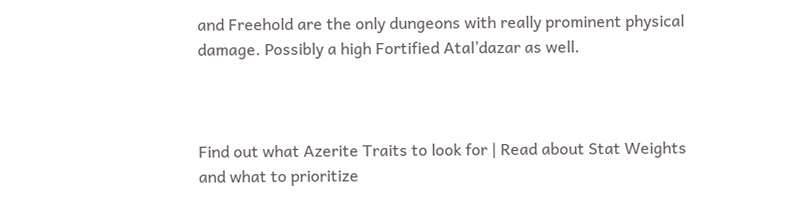and Freehold are the only dungeons with really prominent physical damage. Possibly a high Fortified Atal’dazar as well.



Find out what Azerite Traits to look for | Read about Stat Weights and what to prioritize